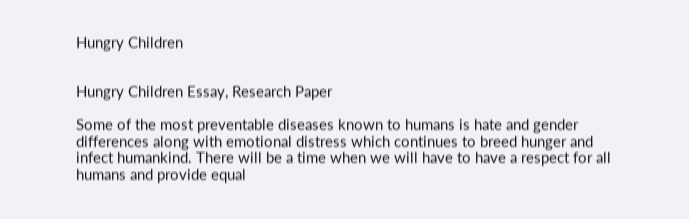Hungry Children


Hungry Children Essay, Research Paper

Some of the most preventable diseases known to humans is hate and gender differences along with emotional distress which continues to breed hunger and infect humankind. There will be a time when we will have to have a respect for all humans and provide equal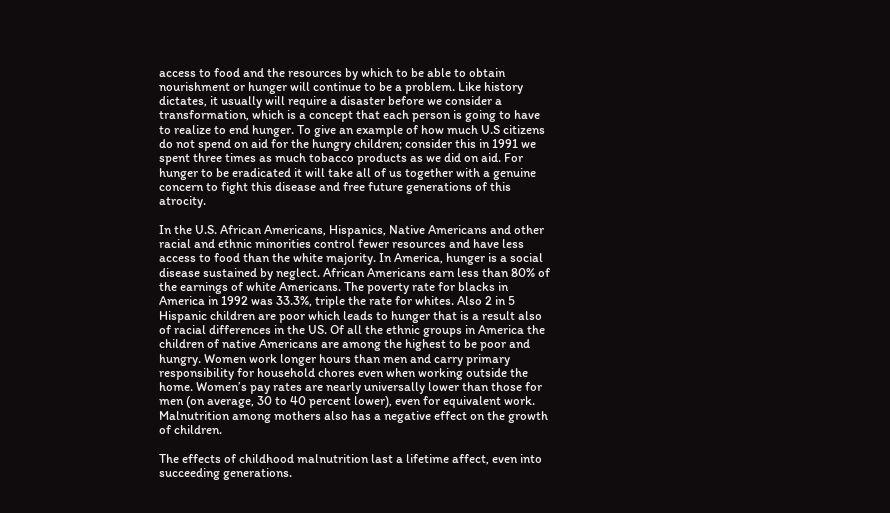access to food and the resources by which to be able to obtain nourishment or hunger will continue to be a problem. Like history dictates, it usually will require a disaster before we consider a transformation, which is a concept that each person is going to have to realize to end hunger. To give an example of how much U.S citizens do not spend on aid for the hungry children; consider this in 1991 we spent three times as much tobacco products as we did on aid. For hunger to be eradicated it will take all of us together with a genuine concern to fight this disease and free future generations of this atrocity.

In the U.S. African Americans, Hispanics, Native Americans and other racial and ethnic minorities control fewer resources and have less access to food than the white majority. In America, hunger is a social disease sustained by neglect. African Americans earn less than 80% of the earnings of white Americans. The poverty rate for blacks in America in 1992 was 33.3%, triple the rate for whites. Also 2 in 5 Hispanic children are poor which leads to hunger that is a result also of racial differences in the US. Of all the ethnic groups in America the children of native Americans are among the highest to be poor and hungry. Women work longer hours than men and carry primary responsibility for household chores even when working outside the home. Women’s pay rates are nearly universally lower than those for men (on average, 30 to 40 percent lower), even for equivalent work. Malnutrition among mothers also has a negative effect on the growth of children.

The effects of childhood malnutrition last a lifetime affect, even into succeeding generations.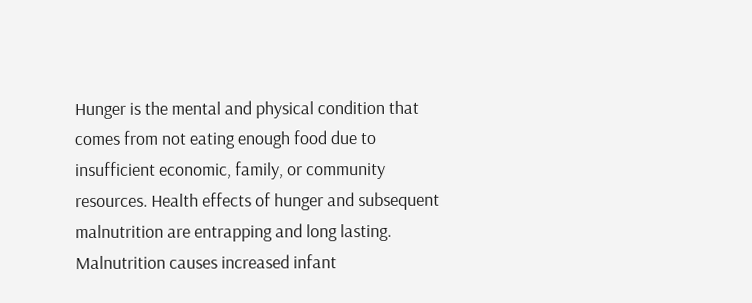Hunger is the mental and physical condition that comes from not eating enough food due to insufficient economic, family, or community resources. Health effects of hunger and subsequent malnutrition are entrapping and long lasting. Malnutrition causes increased infant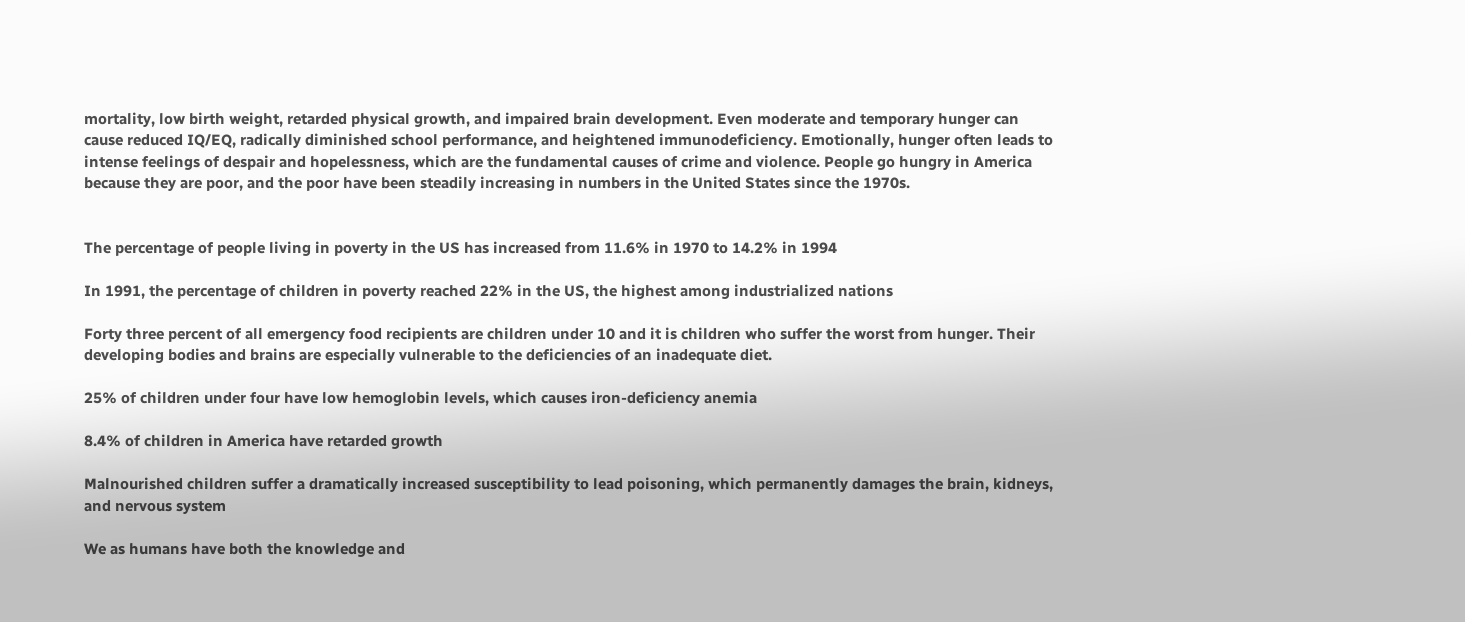mortality, low birth weight, retarded physical growth, and impaired brain development. Even moderate and temporary hunger can cause reduced IQ/EQ, radically diminished school performance, and heightened immunodeficiency. Emotionally, hunger often leads to intense feelings of despair and hopelessness, which are the fundamental causes of crime and violence. People go hungry in America because they are poor, and the poor have been steadily increasing in numbers in the United States since the 1970s.


The percentage of people living in poverty in the US has increased from 11.6% in 1970 to 14.2% in 1994

In 1991, the percentage of children in poverty reached 22% in the US, the highest among industrialized nations

Forty three percent of all emergency food recipients are children under 10 and it is children who suffer the worst from hunger. Their developing bodies and brains are especially vulnerable to the deficiencies of an inadequate diet.

25% of children under four have low hemoglobin levels, which causes iron-deficiency anemia

8.4% of children in America have retarded growth

Malnourished children suffer a dramatically increased susceptibility to lead poisoning, which permanently damages the brain, kidneys, and nervous system

We as humans have both the knowledge and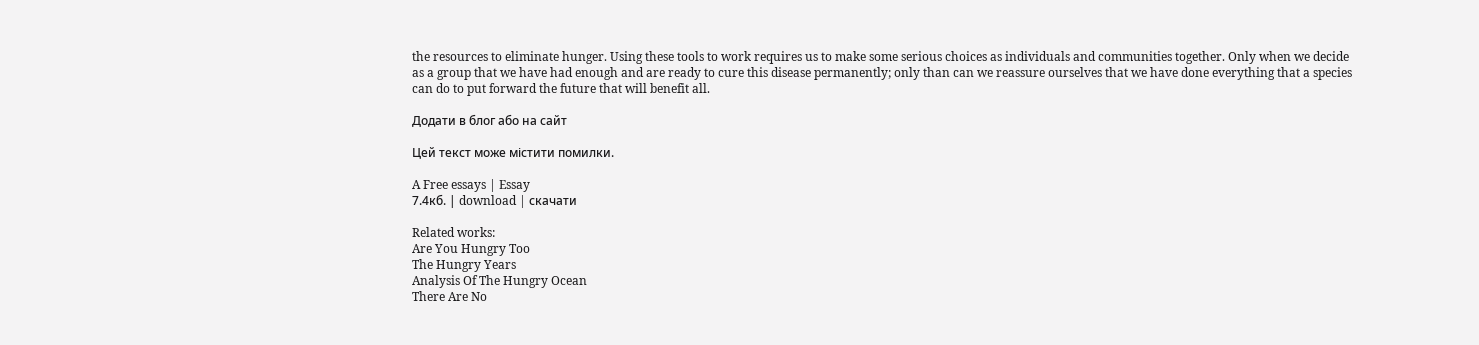the resources to eliminate hunger. Using these tools to work requires us to make some serious choices as individuals and communities together. Only when we decide as a group that we have had enough and are ready to cure this disease permanently; only than can we reassure ourselves that we have done everything that a species can do to put forward the future that will benefit all.

Додати в блог або на сайт

Цей текст може містити помилки.

A Free essays | Essay
7.4кб. | download | скачати

Related works:
Are You Hungry Too
The Hungry Years
Analysis Of The Hungry Ocean
There Are No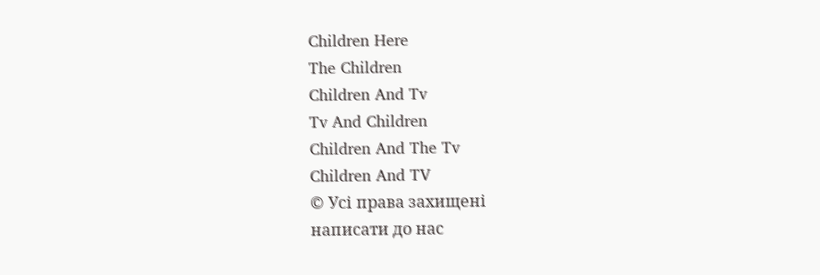Children Here
The Children
Children And Tv
Tv And Children
Children And The Tv
Children And TV
© Усі права захищені
написати до нас